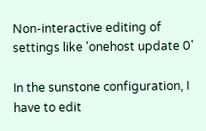Non-interactive editing of settings like 'onehost update 0'

In the sunstone configuration, I have to edit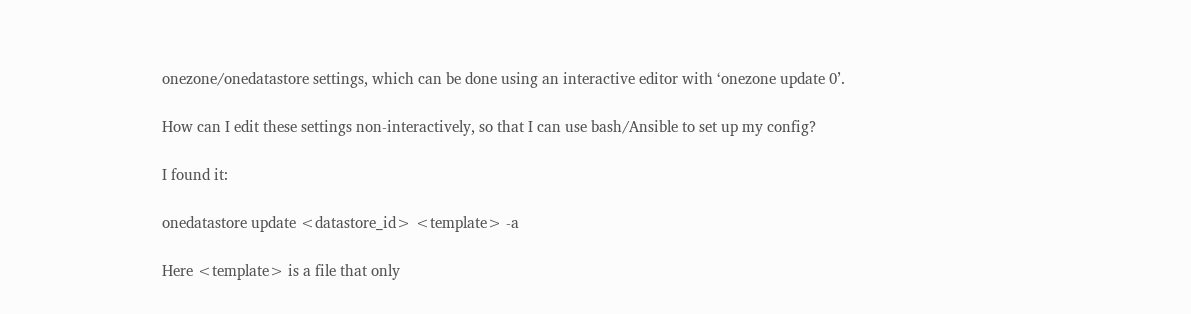onezone/onedatastore settings, which can be done using an interactive editor with ‘onezone update 0’.

How can I edit these settings non-interactively, so that I can use bash/Ansible to set up my config?

I found it:

onedatastore update <datastore_id> <template> -a

Here <template> is a file that only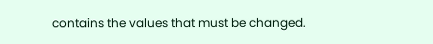contains the values that must be changed.